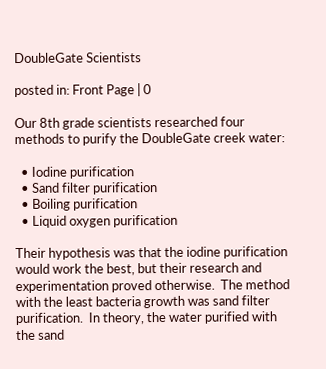DoubleGate Scientists

posted in: Front Page | 0

Our 8th grade scientists researched four methods to purify the DoubleGate creek water:

  • Iodine purification
  • Sand filter purification
  • Boiling purification
  • Liquid oxygen purification

Their hypothesis was that the iodine purification would work the best, but their research and experimentation proved otherwise.  The method with the least bacteria growth was sand filter purification.  In theory, the water purified with the sand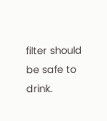filter should be safe to drink.